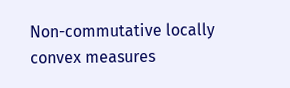Non-commutative locally convex measures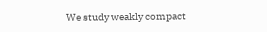We study weakly compact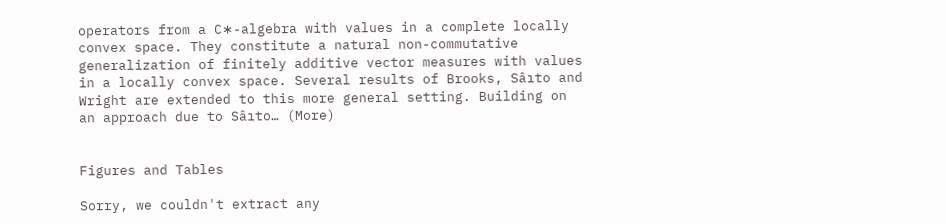operators from a C∗-algebra with values in a complete locally convex space. They constitute a natural non-commutative generalization of finitely additive vector measures with values in a locally convex space. Several results of Brooks, Sâıto and Wright are extended to this more general setting. Building on an approach due to Sâıto… (More)


Figures and Tables

Sorry, we couldn't extract any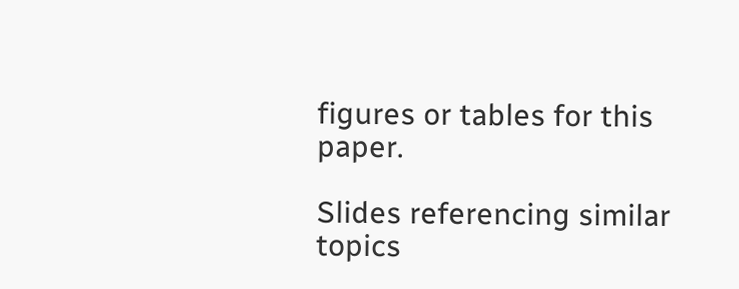figures or tables for this paper.

Slides referencing similar topics